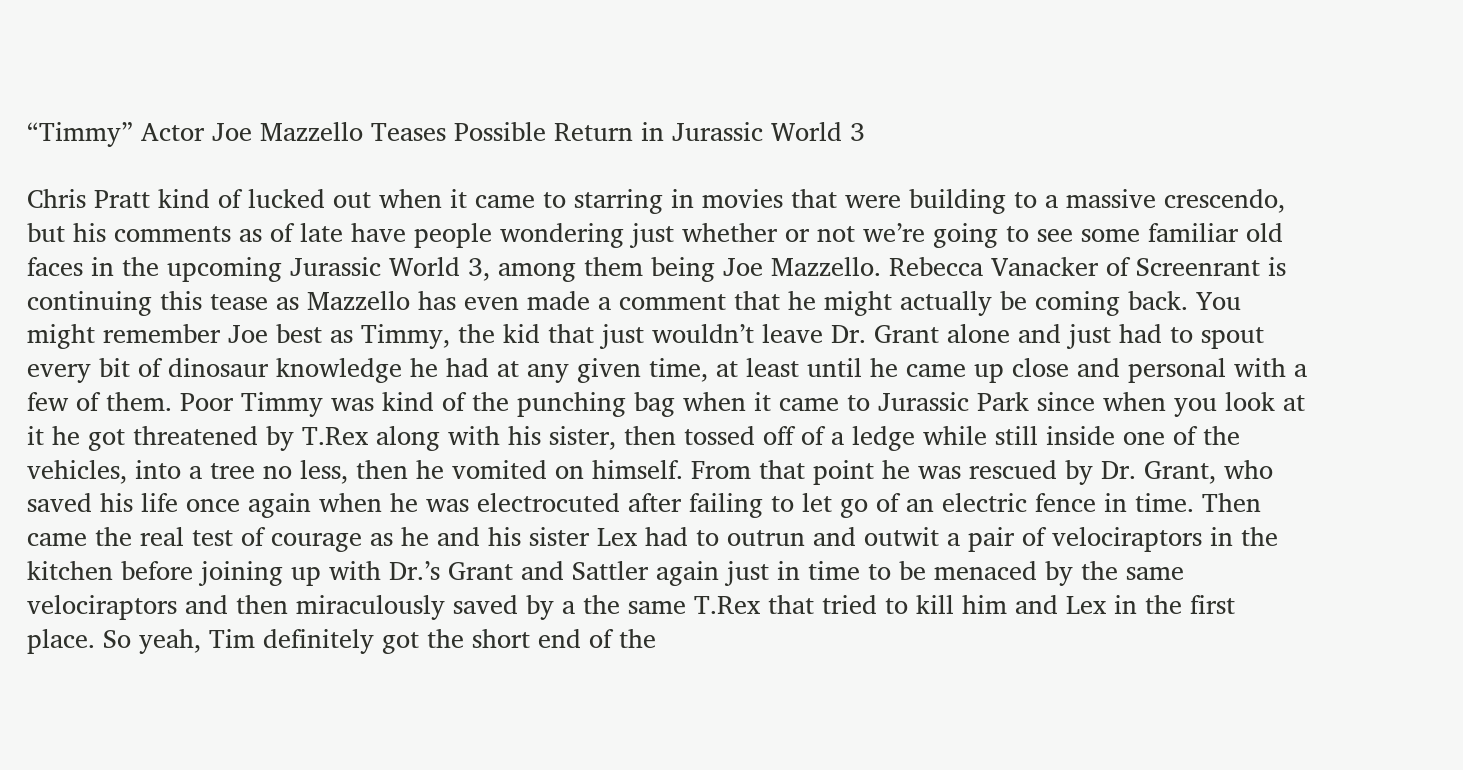“Timmy” Actor Joe Mazzello Teases Possible Return in Jurassic World 3

Chris Pratt kind of lucked out when it came to starring in movies that were building to a massive crescendo, but his comments as of late have people wondering just whether or not we’re going to see some familiar old faces in the upcoming Jurassic World 3, among them being Joe Mazzello. Rebecca Vanacker of Screenrant is continuing this tease as Mazzello has even made a comment that he might actually be coming back. You might remember Joe best as Timmy, the kid that just wouldn’t leave Dr. Grant alone and just had to spout every bit of dinosaur knowledge he had at any given time, at least until he came up close and personal with a few of them. Poor Timmy was kind of the punching bag when it came to Jurassic Park since when you look at it he got threatened by T.Rex along with his sister, then tossed off of a ledge while still inside one of the vehicles, into a tree no less, then he vomited on himself. From that point he was rescued by Dr. Grant, who saved his life once again when he was electrocuted after failing to let go of an electric fence in time. Then came the real test of courage as he and his sister Lex had to outrun and outwit a pair of velociraptors in the kitchen before joining up with Dr.’s Grant and Sattler again just in time to be menaced by the same velociraptors and then miraculously saved by a the same T.Rex that tried to kill him and Lex in the first place. So yeah, Tim definitely got the short end of the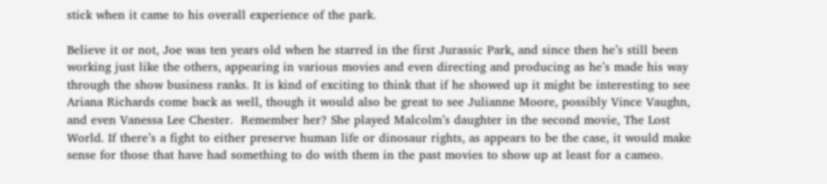stick when it came to his overall experience of the park.

Believe it or not, Joe was ten years old when he starred in the first Jurassic Park, and since then he’s still been working just like the others, appearing in various movies and even directing and producing as he’s made his way through the show business ranks. It is kind of exciting to think that if he showed up it might be interesting to see Ariana Richards come back as well, though it would also be great to see Julianne Moore, possibly Vince Vaughn, and even Vanessa Lee Chester.  Remember her? She played Malcolm’s daughter in the second movie, The Lost World. If there’s a fight to either preserve human life or dinosaur rights, as appears to be the case, it would make sense for those that have had something to do with them in the past movies to show up at least for a cameo.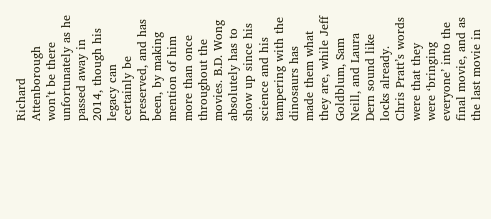Richard Attenborough won’t be there unfortunately as he passed away in 2014, though his legacy can certainly be preserved, and has been, by making mention of him more than once throughout the movies. B.D. Wong absolutely has to show up since his science and his tampering with the dinosaurs has made them what they are, while Jeff Goldblum, Sam Neill, and Laura Dern sound like locks already. Chris Pratt’s words were that they were ‘bringing everyone’ into the final movie, and as the last movie in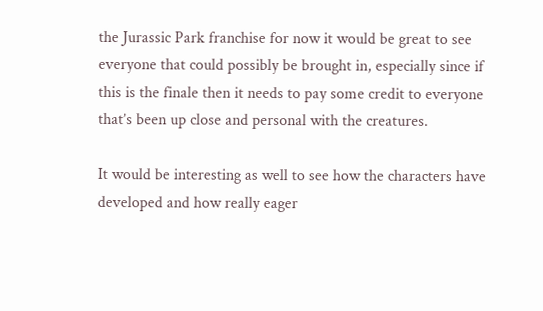the Jurassic Park franchise for now it would be great to see everyone that could possibly be brought in, especially since if this is the finale then it needs to pay some credit to everyone that’s been up close and personal with the creatures.

It would be interesting as well to see how the characters have developed and how really eager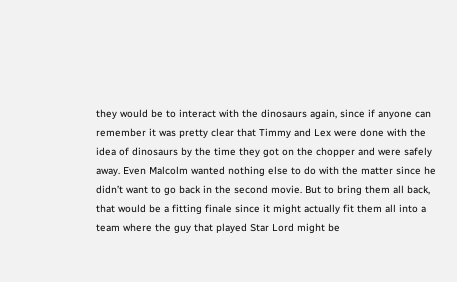they would be to interact with the dinosaurs again, since if anyone can remember it was pretty clear that Timmy and Lex were done with the idea of dinosaurs by the time they got on the chopper and were safely away. Even Malcolm wanted nothing else to do with the matter since he didn’t want to go back in the second movie. But to bring them all back, that would be a fitting finale since it might actually fit them all into a team where the guy that played Star Lord might be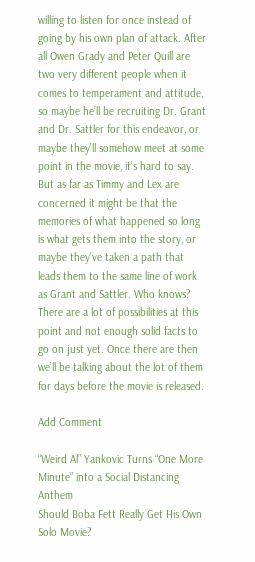willing to listen for once instead of going by his own plan of attack. After all Owen Grady and Peter Quill are two very different people when it comes to temperament and attitude, so maybe he’ll be recruiting Dr. Grant and Dr. Sattler for this endeavor, or maybe they’ll somehow meet at some point in the movie, it’s hard to say. But as far as Timmy and Lex are concerned it might be that the memories of what happened so long is what gets them into the story, or maybe they’ve taken a path that leads them to the same line of work as Grant and Sattler. Who knows? There are a lot of possibilities at this point and not enough solid facts to go on just yet. Once there are then we’ll be talking about the lot of them for days before the movie is released.

Add Comment

“Weird Al” Yankovic Turns “One More Minute” into a Social Distancing Anthem
Should Boba Fett Really Get His Own Solo Movie?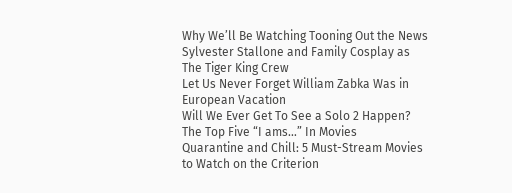Why We’ll Be Watching Tooning Out the News
Sylvester Stallone and Family Cosplay as The Tiger King Crew
Let Us Never Forget William Zabka Was in European Vacation
Will We Ever Get To See a Solo 2 Happen?
The Top Five “I ams…” In Movies
Quarantine and Chill: 5 Must-Stream Movies to Watch on the Criterion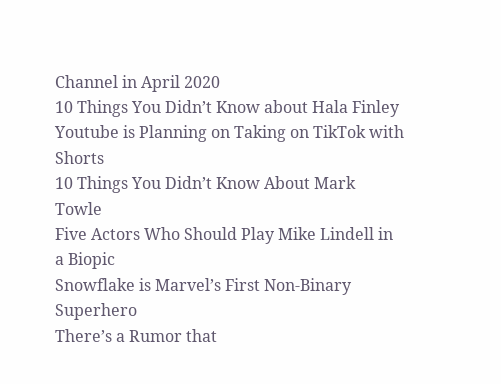Channel in April 2020
10 Things You Didn’t Know about Hala Finley
Youtube is Planning on Taking on TikTok with Shorts
10 Things You Didn’t Know About Mark Towle
Five Actors Who Should Play Mike Lindell in a Biopic
Snowflake is Marvel’s First Non-Binary Superhero
There’s a Rumor that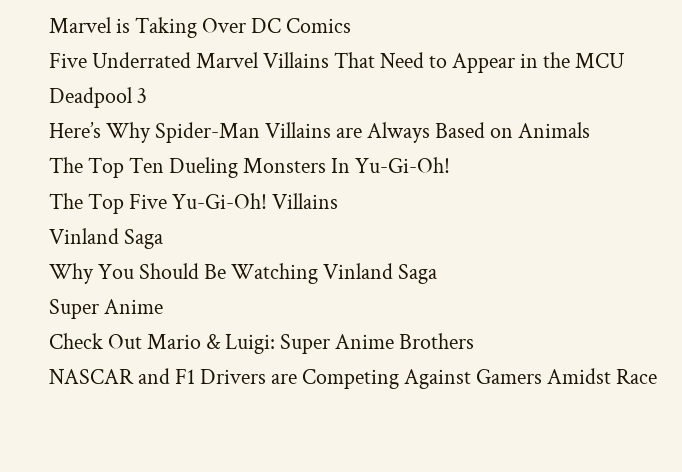Marvel is Taking Over DC Comics
Five Underrated Marvel Villains That Need to Appear in the MCU
Deadpool 3
Here’s Why Spider-Man Villains are Always Based on Animals
The Top Ten Dueling Monsters In Yu-Gi-Oh!
The Top Five Yu-Gi-Oh! Villains
Vinland Saga
Why You Should Be Watching Vinland Saga
Super Anime
Check Out Mario & Luigi: Super Anime Brothers
NASCAR and F1 Drivers are Competing Against Gamers Amidst Race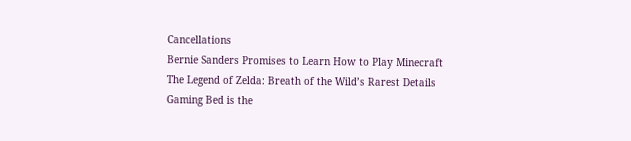Cancellations
Bernie Sanders Promises to Learn How to Play Minecraft
The Legend of Zelda: Breath of the Wild’s Rarest Details
Gaming Bed is the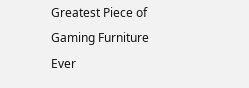Greatest Piece of Gaming Furniture Ever